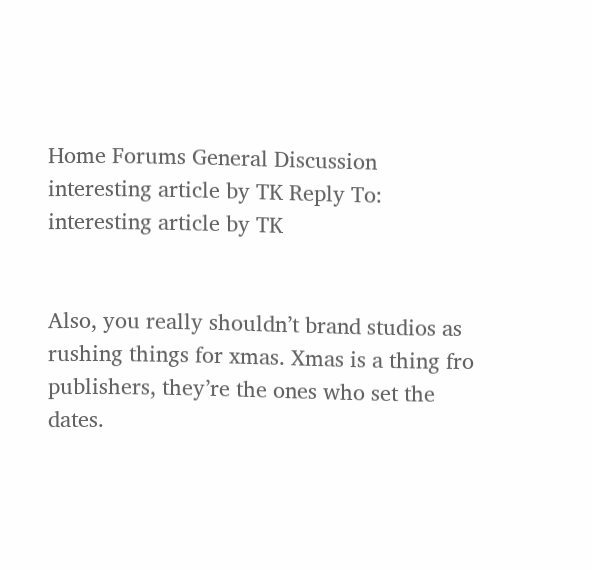Home Forums General Discussion interesting article by TK Reply To: interesting article by TK


Also, you really shouldn’t brand studios as rushing things for xmas. Xmas is a thing fro publishers, they’re the ones who set the dates.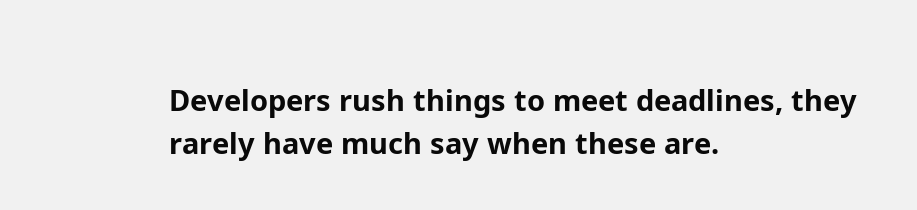Developers rush things to meet deadlines, they rarely have much say when these are.